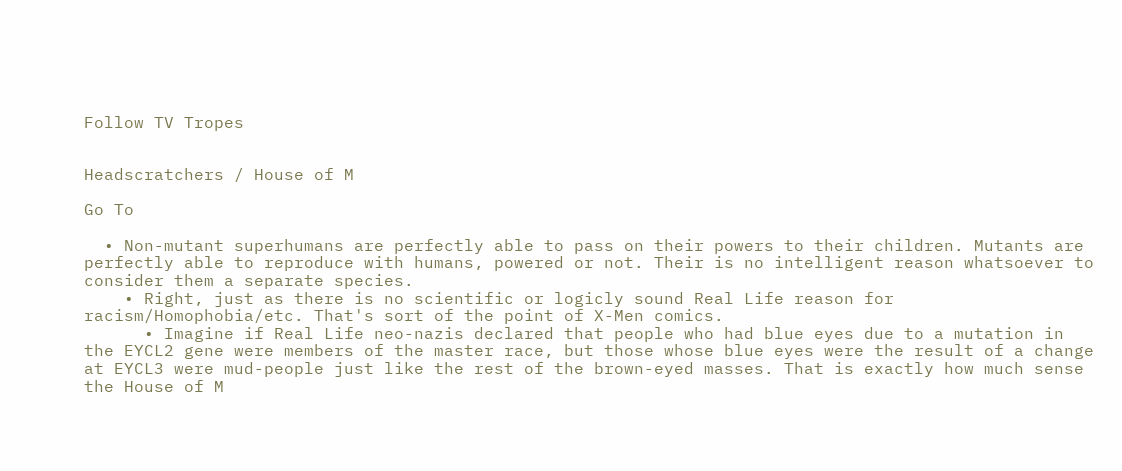Follow TV Tropes


Headscratchers / House of M

Go To

  • Non-mutant superhumans are perfectly able to pass on their powers to their children. Mutants are perfectly able to reproduce with humans, powered or not. Their is no intelligent reason whatsoever to consider them a separate species.
    • Right, just as there is no scientific or logicly sound Real Life reason for racism/Homophobia/etc. That's sort of the point of X-Men comics.
      • Imagine if Real Life neo-nazis declared that people who had blue eyes due to a mutation in the EYCL2 gene were members of the master race, but those whose blue eyes were the result of a change at EYCL3 were mud-people just like the rest of the brown-eyed masses. That is exactly how much sense the House of M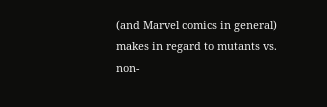(and Marvel comics in general) makes in regard to mutants vs. non-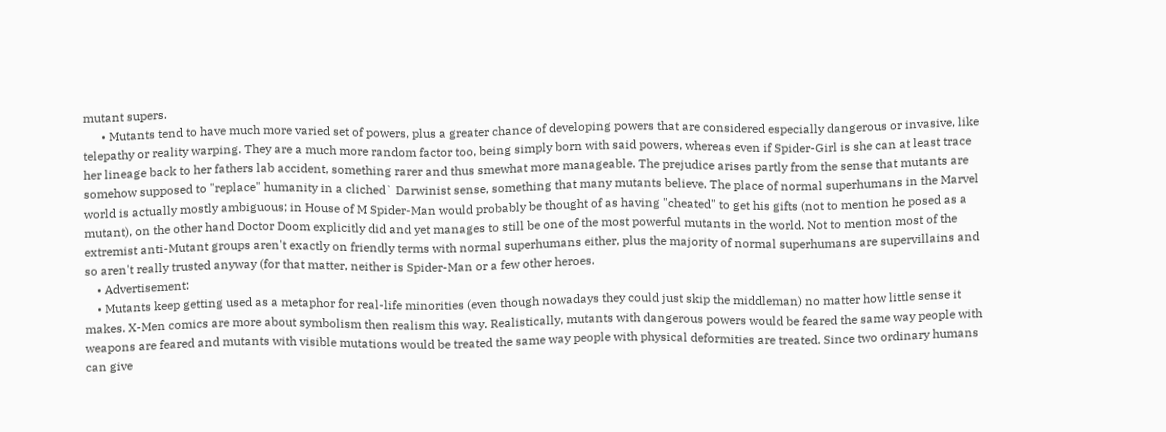mutant supers.
      • Mutants tend to have much more varied set of powers, plus a greater chance of developing powers that are considered especially dangerous or invasive, like telepathy or reality warping. They are a much more random factor too, being simply born with said powers, whereas even if Spider-Girl is she can at least trace her lineage back to her fathers lab accident, something rarer and thus smewhat more manageable. The prejudice arises partly from the sense that mutants are somehow supposed to "replace" humanity in a cliched` Darwinist sense, something that many mutants believe. The place of normal superhumans in the Marvel world is actually mostly ambiguous; in House of M Spider-Man would probably be thought of as having "cheated" to get his gifts (not to mention he posed as a mutant), on the other hand Doctor Doom explicitly did and yet manages to still be one of the most powerful mutants in the world. Not to mention most of the extremist anti-Mutant groups aren't exactly on friendly terms with normal superhumans either, plus the majority of normal superhumans are supervillains and so aren't really trusted anyway (for that matter, neither is Spider-Man or a few other heroes.
    • Advertisement:
    • Mutants keep getting used as a metaphor for real-life minorities (even though nowadays they could just skip the middleman) no matter how little sense it makes. X-Men comics are more about symbolism then realism this way. Realistically, mutants with dangerous powers would be feared the same way people with weapons are feared and mutants with visible mutations would be treated the same way people with physical deformities are treated. Since two ordinary humans can give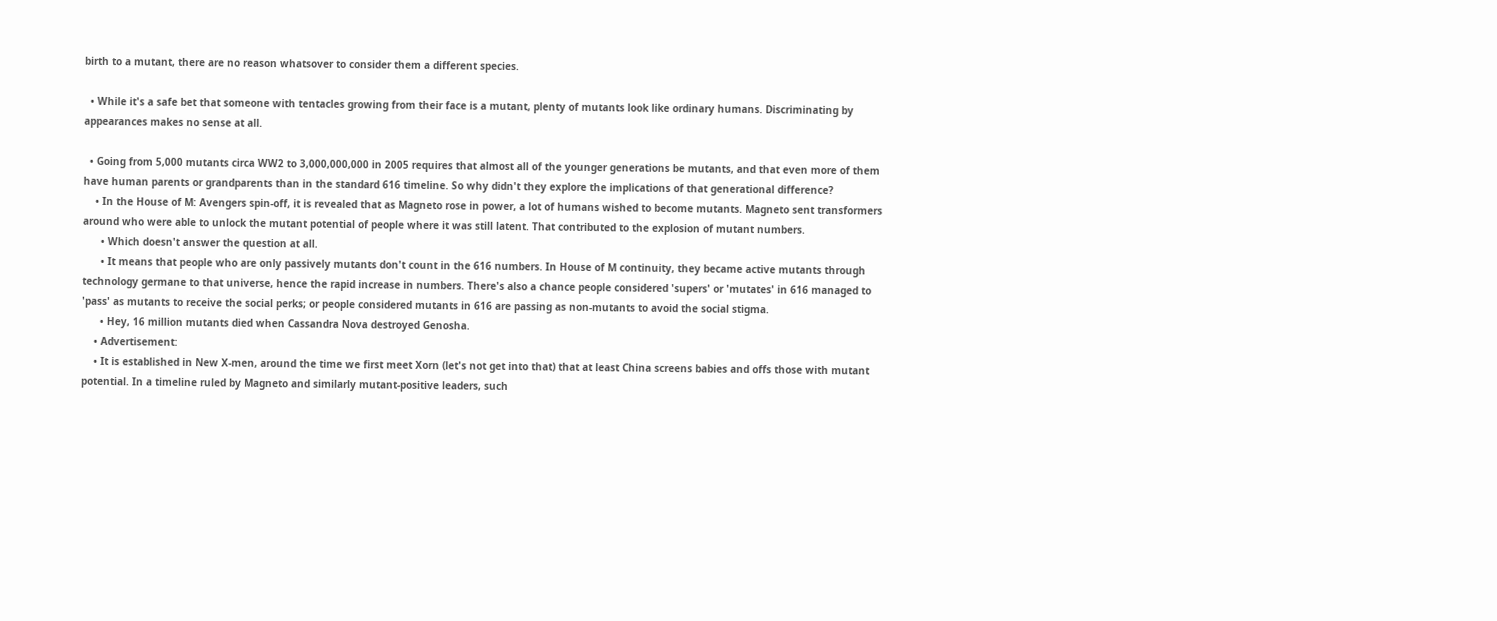birth to a mutant, there are no reason whatsover to consider them a different species.

  • While it's a safe bet that someone with tentacles growing from their face is a mutant, plenty of mutants look like ordinary humans. Discriminating by appearances makes no sense at all.

  • Going from 5,000 mutants circa WW2 to 3,000,000,000 in 2005 requires that almost all of the younger generations be mutants, and that even more of them have human parents or grandparents than in the standard 616 timeline. So why didn't they explore the implications of that generational difference?
    • In the House of M: Avengers spin-off, it is revealed that as Magneto rose in power, a lot of humans wished to become mutants. Magneto sent transformers around who were able to unlock the mutant potential of people where it was still latent. That contributed to the explosion of mutant numbers.
      • Which doesn't answer the question at all.
      • It means that people who are only passively mutants don't count in the 616 numbers. In House of M continuity, they became active mutants through technology germane to that universe, hence the rapid increase in numbers. There's also a chance people considered 'supers' or 'mutates' in 616 managed to 'pass' as mutants to receive the social perks; or people considered mutants in 616 are passing as non-mutants to avoid the social stigma.
      • Hey, 16 million mutants died when Cassandra Nova destroyed Genosha.
    • Advertisement:
    • It is established in New X-men, around the time we first meet Xorn (let's not get into that) that at least China screens babies and offs those with mutant potential. In a timeline ruled by Magneto and similarly mutant-positive leaders, such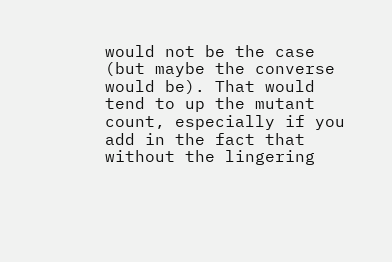would not be the case (but maybe the converse would be). That would tend to up the mutant count, especially if you add in the fact that without the lingering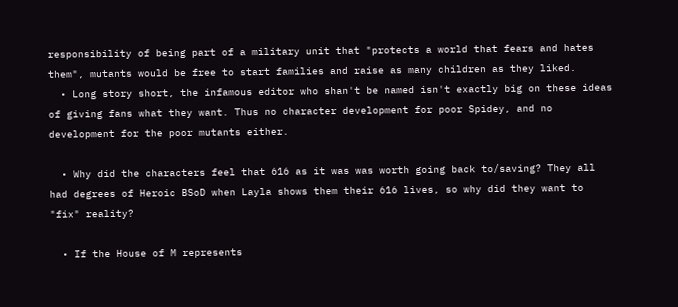responsibility of being part of a military unit that "protects a world that fears and hates them", mutants would be free to start families and raise as many children as they liked.
  • Long story short, the infamous editor who shan't be named isn't exactly big on these ideas of giving fans what they want. Thus no character development for poor Spidey, and no development for the poor mutants either.

  • Why did the characters feel that 616 as it was was worth going back to/saving? They all had degrees of Heroic BSoD when Layla shows them their 616 lives, so why did they want to "fix" reality?

  • If the House of M represents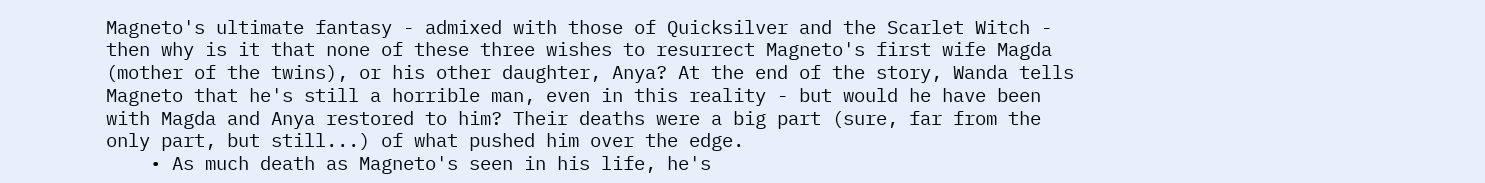Magneto's ultimate fantasy - admixed with those of Quicksilver and the Scarlet Witch - then why is it that none of these three wishes to resurrect Magneto's first wife Magda (mother of the twins), or his other daughter, Anya? At the end of the story, Wanda tells Magneto that he's still a horrible man, even in this reality - but would he have been with Magda and Anya restored to him? Their deaths were a big part (sure, far from the only part, but still...) of what pushed him over the edge.
    • As much death as Magneto's seen in his life, he's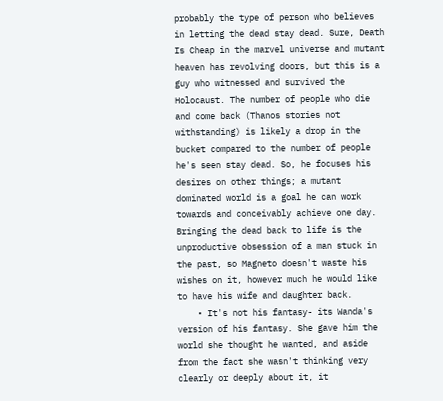probably the type of person who believes in letting the dead stay dead. Sure, Death Is Cheap in the marvel universe and mutant heaven has revolving doors, but this is a guy who witnessed and survived the Holocaust. The number of people who die and come back (Thanos stories not withstanding) is likely a drop in the bucket compared to the number of people he's seen stay dead. So, he focuses his desires on other things; a mutant dominated world is a goal he can work towards and conceivably achieve one day. Bringing the dead back to life is the unproductive obsession of a man stuck in the past, so Magneto doesn't waste his wishes on it, however much he would like to have his wife and daughter back.
    • It's not his fantasy- its Wanda's version of his fantasy. She gave him the world she thought he wanted, and aside from the fact she wasn't thinking very clearly or deeply about it, it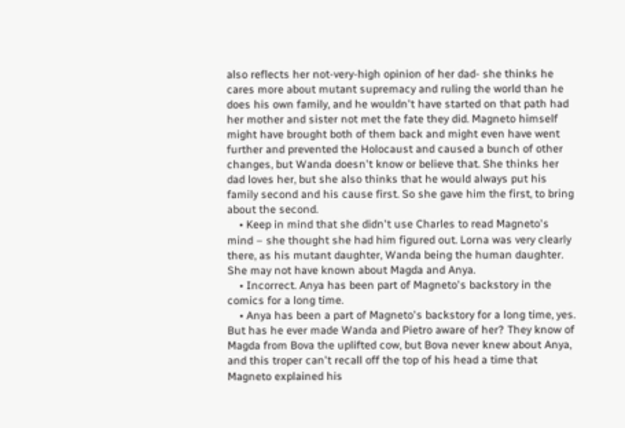also reflects her not-very-high opinion of her dad- she thinks he cares more about mutant supremacy and ruling the world than he does his own family, and he wouldn't have started on that path had her mother and sister not met the fate they did. Magneto himself might have brought both of them back and might even have went further and prevented the Holocaust and caused a bunch of other changes, but Wanda doesn't know or believe that. She thinks her dad loves her, but she also thinks that he would always put his family second and his cause first. So she gave him the first, to bring about the second.
    • Keep in mind that she didn't use Charles to read Magneto's mind – she thought she had him figured out. Lorna was very clearly there, as his mutant daughter, Wanda being the human daughter. She may not have known about Magda and Anya.
    • Incorrect. Anya has been part of Magneto's backstory in the comics for a long time.
    • Anya has been a part of Magneto's backstory for a long time, yes. But has he ever made Wanda and Pietro aware of her? They know of Magda from Bova the uplifted cow, but Bova never knew about Anya, and this troper can't recall off the top of his head a time that Magneto explained his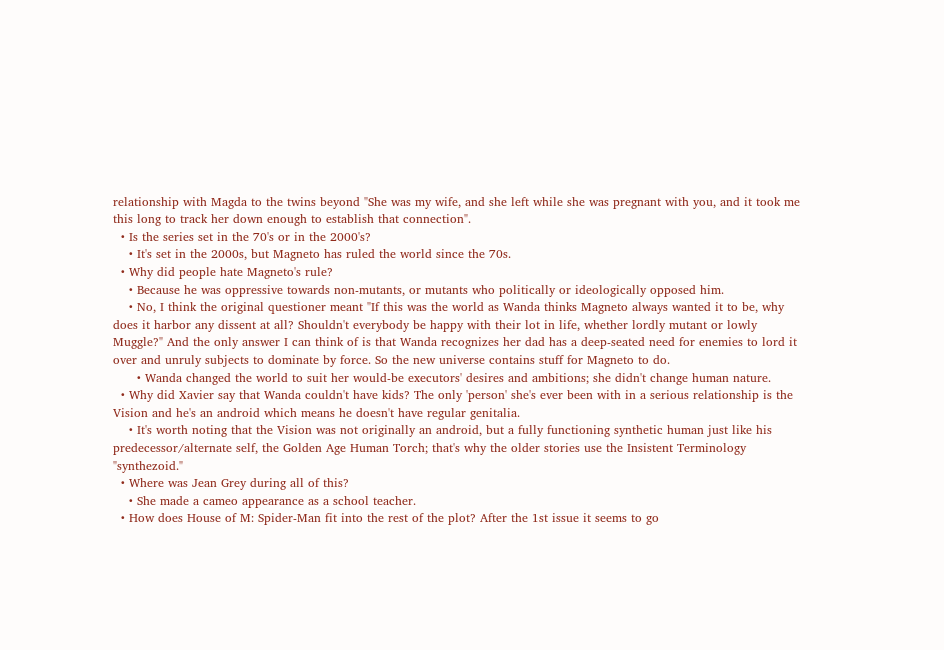relationship with Magda to the twins beyond "She was my wife, and she left while she was pregnant with you, and it took me this long to track her down enough to establish that connection".
  • Is the series set in the 70's or in the 2000's?
    • It's set in the 2000s, but Magneto has ruled the world since the 70s.
  • Why did people hate Magneto's rule?
    • Because he was oppressive towards non-mutants, or mutants who politically or ideologically opposed him.
    • No, I think the original questioner meant "If this was the world as Wanda thinks Magneto always wanted it to be, why does it harbor any dissent at all? Shouldn't everybody be happy with their lot in life, whether lordly mutant or lowly Muggle?" And the only answer I can think of is that Wanda recognizes her dad has a deep-seated need for enemies to lord it over and unruly subjects to dominate by force. So the new universe contains stuff for Magneto to do.
      • Wanda changed the world to suit her would-be executors' desires and ambitions; she didn't change human nature.
  • Why did Xavier say that Wanda couldn't have kids? The only 'person' she's ever been with in a serious relationship is the Vision and he's an android which means he doesn't have regular genitalia.
    • It's worth noting that the Vision was not originally an android, but a fully functioning synthetic human just like his predecessor/alternate self, the Golden Age Human Torch; that's why the older stories use the Insistent Terminology "synthezoid."
  • Where was Jean Grey during all of this?
    • She made a cameo appearance as a school teacher.
  • How does House of M: Spider-Man fit into the rest of the plot? After the 1st issue it seems to go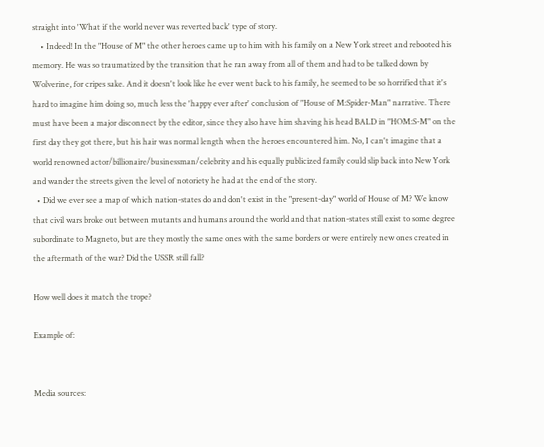straight into 'What if the world never was reverted back' type of story.
    • Indeed! In the "House of M" the other heroes came up to him with his family on a New York street and rebooted his memory. He was so traumatized by the transition that he ran away from all of them and had to be talked down by Wolverine, for cripes sake. And it doesn't look like he ever went back to his family, he seemed to be so horrified that it's hard to imagine him doing so, much less the 'happy ever after' conclusion of "House of M:Spider-Man" narrative. There must have been a major disconnect by the editor, since they also have him shaving his head BALD in "HOM:S-M" on the first day they got there, but his hair was normal length when the heroes encountered him. No, I can't imagine that a world renowned actor/billionaire/businessman/celebrity and his equally publicized family could slip back into New York and wander the streets given the level of notoriety he had at the end of the story.
  • Did we ever see a map of which nation-states do and don't exist in the "present-day" world of House of M? We know that civil wars broke out between mutants and humans around the world and that nation-states still exist to some degree subordinate to Magneto, but are they mostly the same ones with the same borders or were entirely new ones created in the aftermath of the war? Did the USSR still fall?

How well does it match the trope?

Example of:


Media sources: